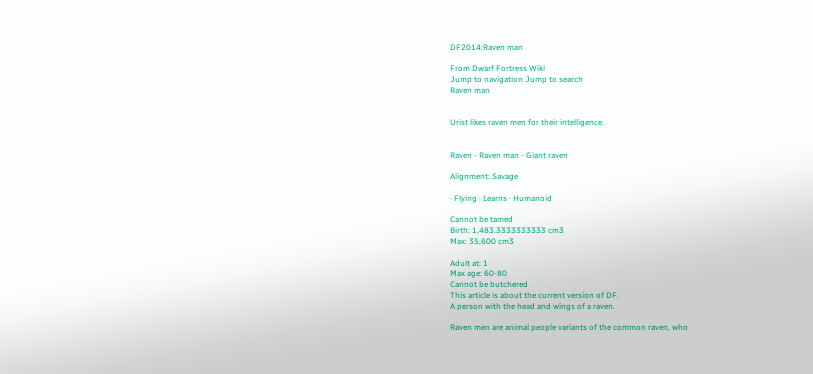DF2014:Raven man

From Dwarf Fortress Wiki
Jump to navigation Jump to search
Raven man


Urist likes raven men for their intelligence.


Raven - Raven man - Giant raven

Alignment: Savage

· Flying · Learns · Humanoid

Cannot be tamed
Birth: 1,483.3333333333 cm3
Max: 35,600 cm3

Adult at: 1
Max age: 60-80
Cannot be butchered
This article is about the current version of DF.
A person with the head and wings of a raven.

Raven men are animal people variants of the common raven, who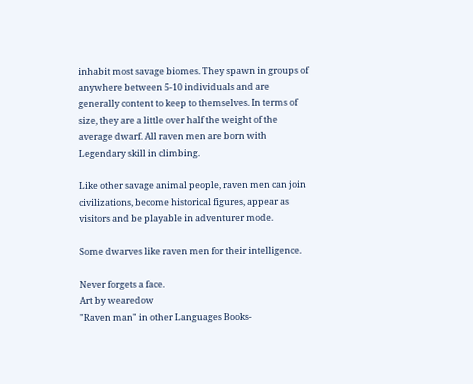inhabit most savage biomes. They spawn in groups of anywhere between 5-10 individuals and are generally content to keep to themselves. In terms of size, they are a little over half the weight of the average dwarf. All raven men are born with Legendary skill in climbing.

Like other savage animal people, raven men can join civilizations, become historical figures, appear as visitors and be playable in adventurer mode.

Some dwarves like raven men for their intelligence.

Never forgets a face.
Art by wearedow
"Raven man" in other Languages Books-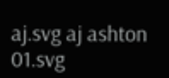aj.svg aj ashton 01.svg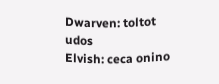Dwarven: toltot udos
Elvish: ceca onino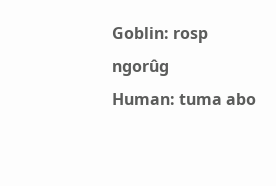Goblin: rosp ngorûg
Human: tuma abo